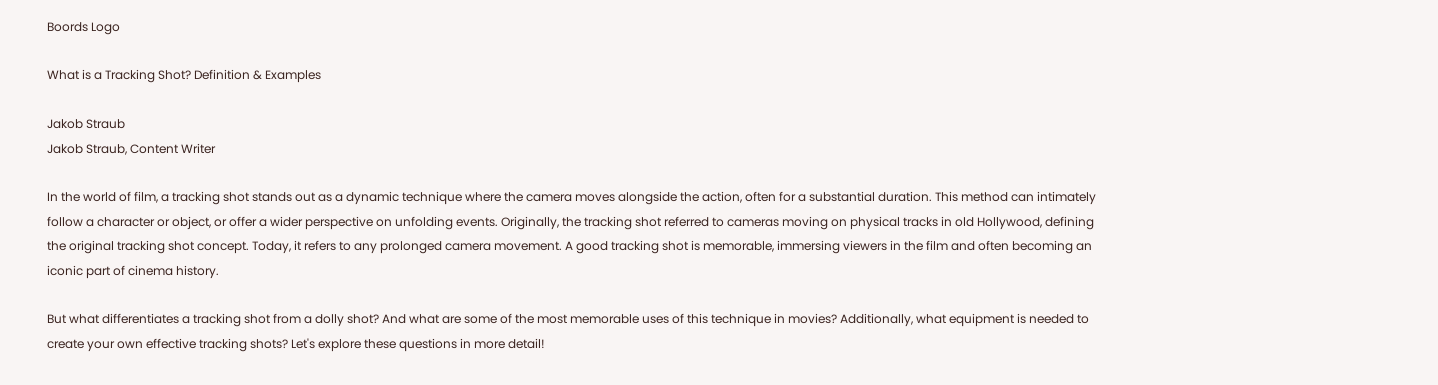Boords Logo

What is a Tracking Shot? Definition & Examples

Jakob Straub
Jakob Straub, Content Writer

In the world of film, a tracking shot stands out as a dynamic technique where the camera moves alongside the action, often for a substantial duration. This method can intimately follow a character or object, or offer a wider perspective on unfolding events. Originally, the tracking shot referred to cameras moving on physical tracks in old Hollywood, defining the original tracking shot concept. Today, it refers to any prolonged camera movement. A good tracking shot is memorable, immersing viewers in the film and often becoming an iconic part of cinema history.

But what differentiates a tracking shot from a dolly shot? And what are some of the most memorable uses of this technique in movies? Additionally, what equipment is needed to create your own effective tracking shots? Let's explore these questions in more detail!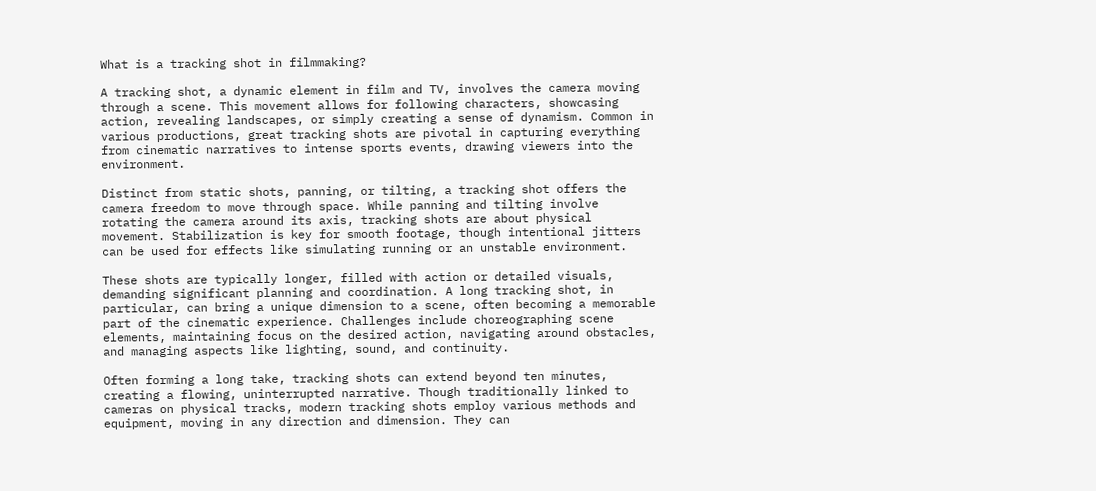What is a tracking shot in filmmaking?

A tracking shot, a dynamic element in film and TV, involves the camera moving through a scene. This movement allows for following characters, showcasing action, revealing landscapes, or simply creating a sense of dynamism. Common in various productions, great tracking shots are pivotal in capturing everything from cinematic narratives to intense sports events, drawing viewers into the environment.

Distinct from static shots, panning, or tilting, a tracking shot offers the camera freedom to move through space. While panning and tilting involve rotating the camera around its axis, tracking shots are about physical movement. Stabilization is key for smooth footage, though intentional jitters can be used for effects like simulating running or an unstable environment.

These shots are typically longer, filled with action or detailed visuals, demanding significant planning and coordination. A long tracking shot, in particular, can bring a unique dimension to a scene, often becoming a memorable part of the cinematic experience. Challenges include choreographing scene elements, maintaining focus on the desired action, navigating around obstacles, and managing aspects like lighting, sound, and continuity.

Often forming a long take, tracking shots can extend beyond ten minutes, creating a flowing, uninterrupted narrative. Though traditionally linked to cameras on physical tracks, modern tracking shots employ various methods and equipment, moving in any direction and dimension. They can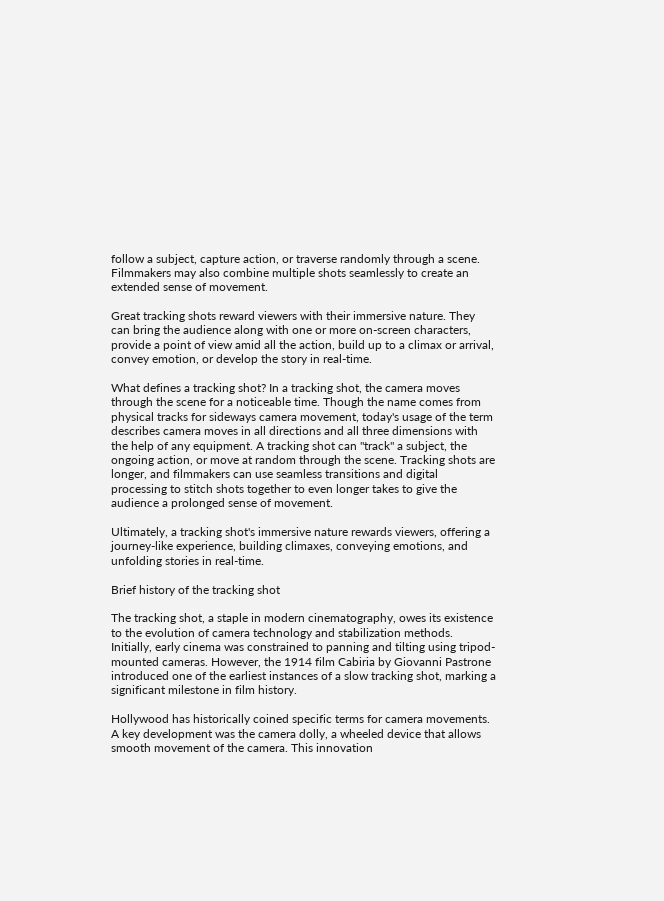follow a subject, capture action, or traverse randomly through a scene. Filmmakers may also combine multiple shots seamlessly to create an extended sense of movement.

Great tracking shots reward viewers with their immersive nature. They can bring the audience along with one or more on-screen characters, provide a point of view amid all the action, build up to a climax or arrival, convey emotion, or develop the story in real-time.

What defines a tracking shot? In a tracking shot, the camera moves through the scene for a noticeable time. Though the name comes from physical tracks for sideways camera movement, today's usage of the term describes camera moves in all directions and all three dimensions with the help of any equipment. A tracking shot can "track" a subject, the ongoing action, or move at random through the scene. Tracking shots are longer, and filmmakers can use seamless transitions and digital processing to stitch shots together to even longer takes to give the audience a prolonged sense of movement.

Ultimately, a tracking shot's immersive nature rewards viewers, offering a journey-like experience, building climaxes, conveying emotions, and unfolding stories in real-time.

Brief history of the tracking shot

The tracking shot, a staple in modern cinematography, owes its existence to the evolution of camera technology and stabilization methods. Initially, early cinema was constrained to panning and tilting using tripod-mounted cameras. However, the 1914 film Cabiria by Giovanni Pastrone introduced one of the earliest instances of a slow tracking shot, marking a significant milestone in film history.

Hollywood has historically coined specific terms for camera movements. A key development was the camera dolly, a wheeled device that allows smooth movement of the camera. This innovation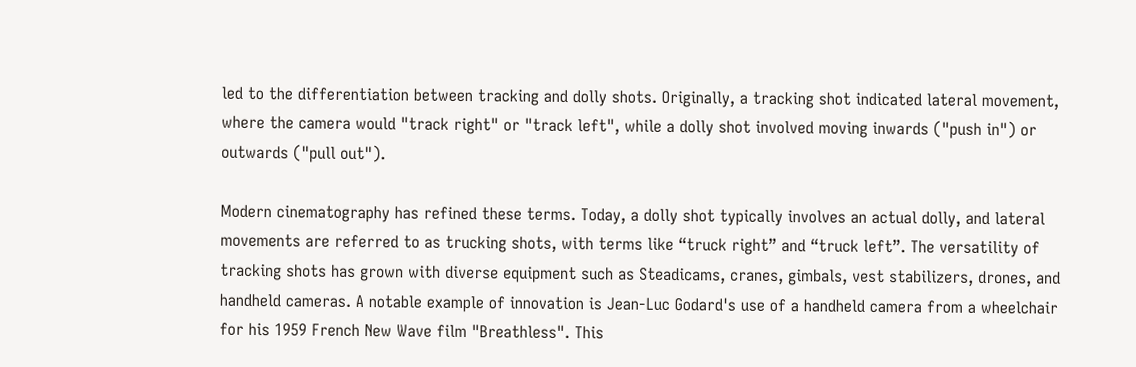led to the differentiation between tracking and dolly shots. Originally, a tracking shot indicated lateral movement, where the camera would "track right" or "track left", while a dolly shot involved moving inwards ("push in") or outwards ("pull out").

Modern cinematography has refined these terms. Today, a dolly shot typically involves an actual dolly, and lateral movements are referred to as trucking shots, with terms like “truck right” and “truck left”. The versatility of tracking shots has grown with diverse equipment such as Steadicams, cranes, gimbals, vest stabilizers, drones, and handheld cameras. A notable example of innovation is Jean-Luc Godard's use of a handheld camera from a wheelchair for his 1959 French New Wave film "Breathless". This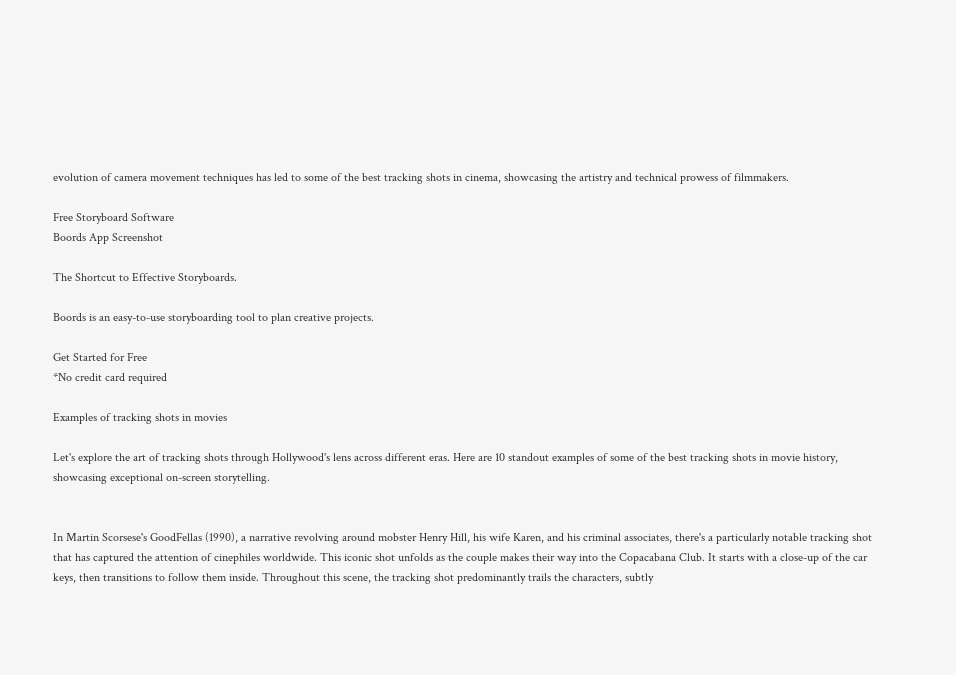evolution of camera movement techniques has led to some of the best tracking shots in cinema, showcasing the artistry and technical prowess of filmmakers.

Free Storyboard Software
Boords App Screenshot

The Shortcut to Effective Storyboards.

Boords is an easy-to-use storyboarding tool to plan creative projects.

Get Started for Free
*No credit card required

Examples of tracking shots in movies

Let's explore the art of tracking shots through Hollywood's lens across different eras. Here are 10 standout examples of some of the best tracking shots in movie history, showcasing exceptional on-screen storytelling.


In Martin Scorsese's GoodFellas (1990), a narrative revolving around mobster Henry Hill, his wife Karen, and his criminal associates, there's a particularly notable tracking shot that has captured the attention of cinephiles worldwide. This iconic shot unfolds as the couple makes their way into the Copacabana Club. It starts with a close-up of the car keys, then transitions to follow them inside. Throughout this scene, the tracking shot predominantly trails the characters, subtly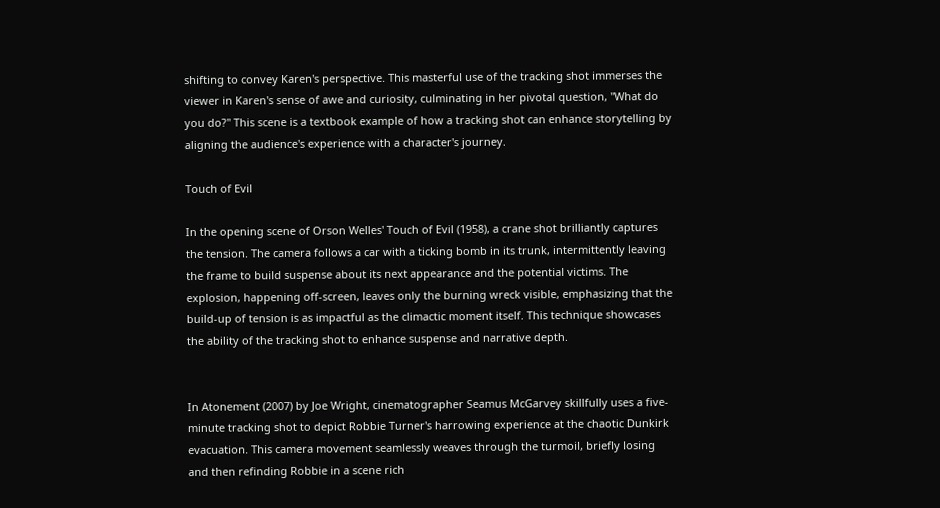shifting to convey Karen's perspective. This masterful use of the tracking shot immerses the viewer in Karen's sense of awe and curiosity, culminating in her pivotal question, "What do you do?" This scene is a textbook example of how a tracking shot can enhance storytelling by aligning the audience's experience with a character's journey.

Touch of Evil

In the opening scene of Orson Welles' Touch of Evil (1958), a crane shot brilliantly captures the tension. The camera follows a car with a ticking bomb in its trunk, intermittently leaving the frame to build suspense about its next appearance and the potential victims. The explosion, happening off-screen, leaves only the burning wreck visible, emphasizing that the build-up of tension is as impactful as the climactic moment itself. This technique showcases the ability of the tracking shot to enhance suspense and narrative depth.


In Atonement (2007) by Joe Wright, cinematographer Seamus McGarvey skillfully uses a five-minute tracking shot to depict Robbie Turner's harrowing experience at the chaotic Dunkirk evacuation. This camera movement seamlessly weaves through the turmoil, briefly losing and then refinding Robbie in a scene rich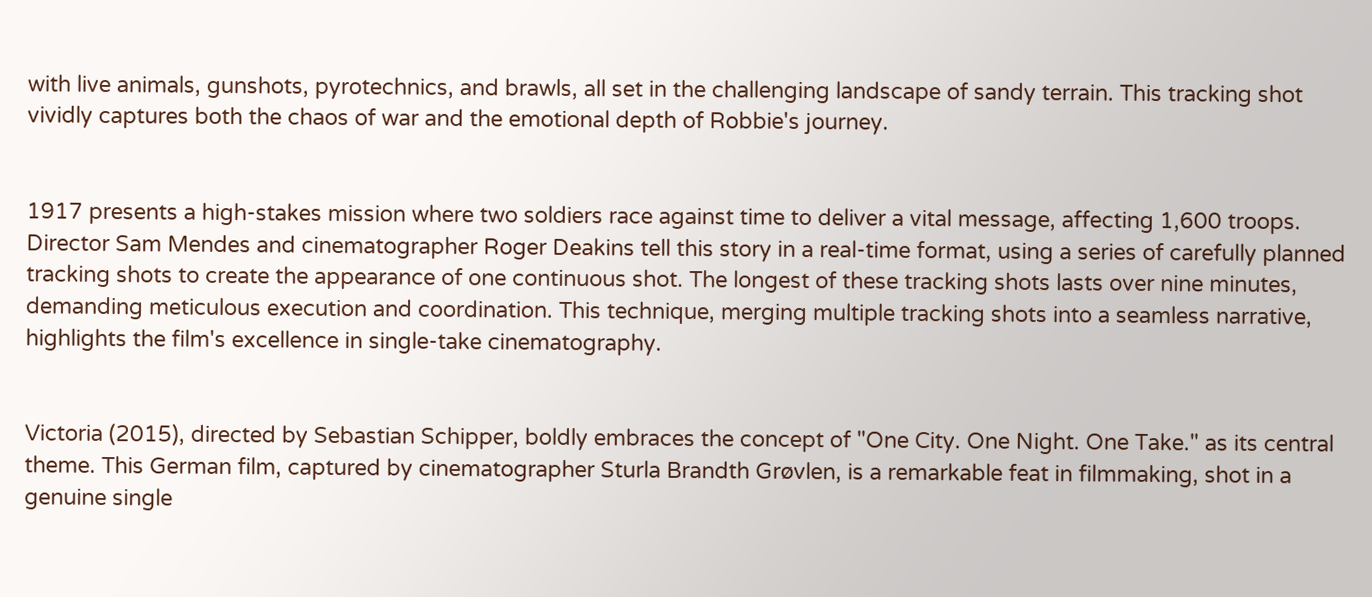with live animals, gunshots, pyrotechnics, and brawls, all set in the challenging landscape of sandy terrain. This tracking shot vividly captures both the chaos of war and the emotional depth of Robbie's journey.


1917 presents a high-stakes mission where two soldiers race against time to deliver a vital message, affecting 1,600 troops. Director Sam Mendes and cinematographer Roger Deakins tell this story in a real-time format, using a series of carefully planned tracking shots to create the appearance of one continuous shot. The longest of these tracking shots lasts over nine minutes, demanding meticulous execution and coordination. This technique, merging multiple tracking shots into a seamless narrative, highlights the film's excellence in single-take cinematography.


Victoria (2015), directed by Sebastian Schipper, boldly embraces the concept of "One City. One Night. One Take." as its central theme. This German film, captured by cinematographer Sturla Brandth Grøvlen, is a remarkable feat in filmmaking, shot in a genuine single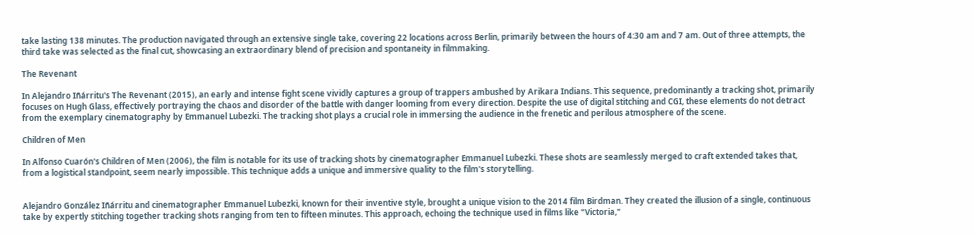take lasting 138 minutes. The production navigated through an extensive single take, covering 22 locations across Berlin, primarily between the hours of 4:30 am and 7 am. Out of three attempts, the third take was selected as the final cut, showcasing an extraordinary blend of precision and spontaneity in filmmaking.

The Revenant

In Alejandro Iñárritu's The Revenant (2015), an early and intense fight scene vividly captures a group of trappers ambushed by Arikara Indians. This sequence, predominantly a tracking shot, primarily focuses on Hugh Glass, effectively portraying the chaos and disorder of the battle with danger looming from every direction. Despite the use of digital stitching and CGI, these elements do not detract from the exemplary cinematography by Emmanuel Lubezki. The tracking shot plays a crucial role in immersing the audience in the frenetic and perilous atmosphere of the scene.

Children of Men

In Alfonso Cuarón's Children of Men (2006), the film is notable for its use of tracking shots by cinematographer Emmanuel Lubezki. These shots are seamlessly merged to craft extended takes that, from a logistical standpoint, seem nearly impossible. This technique adds a unique and immersive quality to the film's storytelling.


Alejandro González Iñárritu and cinematographer Emmanuel Lubezki, known for their inventive style, brought a unique vision to the 2014 film Birdman. They created the illusion of a single, continuous take by expertly stitching together tracking shots ranging from ten to fifteen minutes. This approach, echoing the technique used in films like "Victoria,"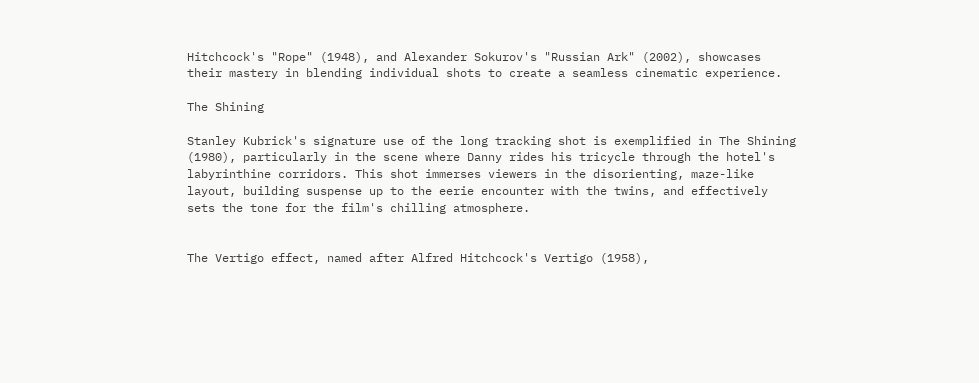Hitchcock's "Rope" (1948), and Alexander Sokurov's "Russian Ark" (2002), showcases their mastery in blending individual shots to create a seamless cinematic experience.

The Shining

Stanley Kubrick's signature use of the long tracking shot is exemplified in The Shining (1980), particularly in the scene where Danny rides his tricycle through the hotel's labyrinthine corridors. This shot immerses viewers in the disorienting, maze-like layout, building suspense up to the eerie encounter with the twins, and effectively sets the tone for the film's chilling atmosphere.


The Vertigo effect, named after Alfred Hitchcock's Vertigo (1958),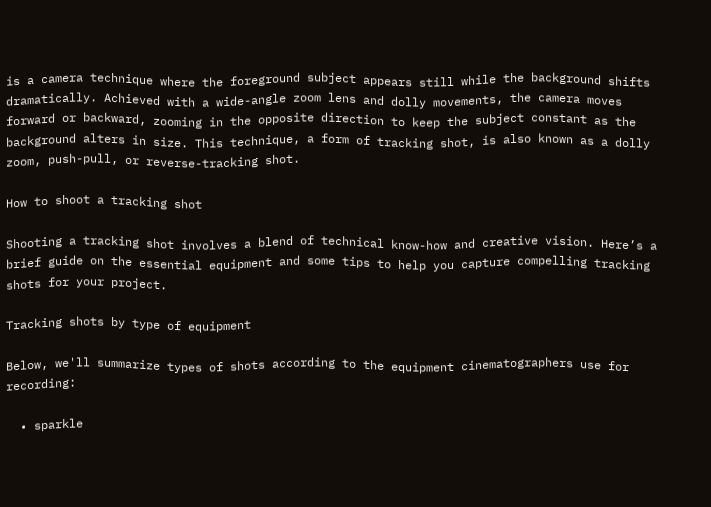is a camera technique where the foreground subject appears still while the background shifts dramatically. Achieved with a wide-angle zoom lens and dolly movements, the camera moves forward or backward, zooming in the opposite direction to keep the subject constant as the background alters in size. This technique, a form of tracking shot, is also known as a dolly zoom, push-pull, or reverse-tracking shot.

How to shoot a tracking shot

Shooting a tracking shot involves a blend of technical know-how and creative vision. Here’s a brief guide on the essential equipment and some tips to help you capture compelling tracking shots for your project.

Tracking shots by type of equipment

Below, we'll summarize types of shots according to the equipment cinematographers use for recording:

  • sparkle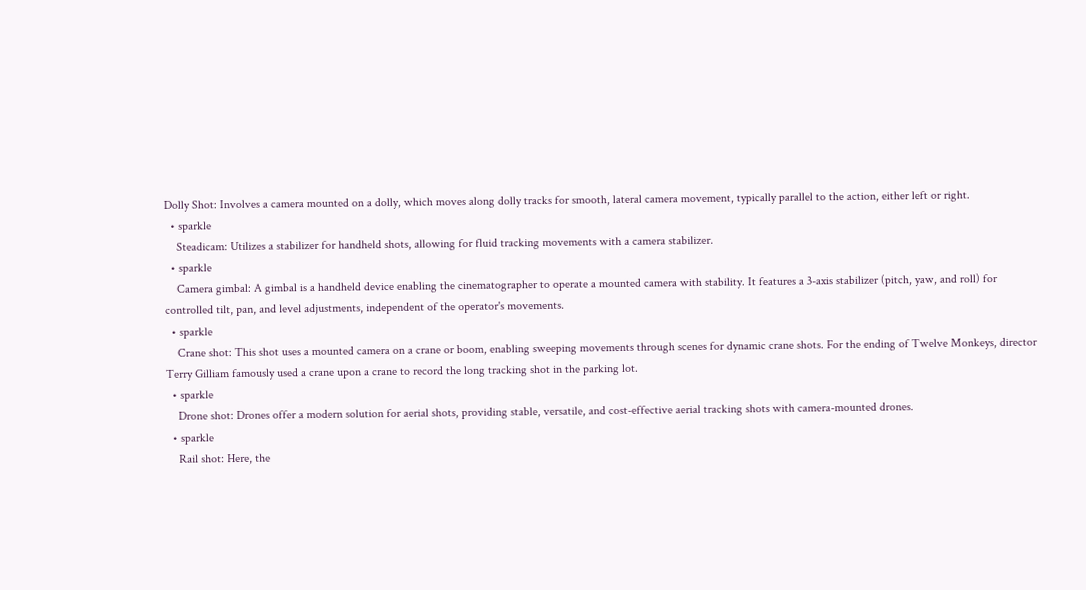Dolly Shot: Involves a camera mounted on a dolly, which moves along dolly tracks for smooth, lateral camera movement, typically parallel to the action, either left or right.
  • sparkle
    Steadicam: Utilizes a stabilizer for handheld shots, allowing for fluid tracking movements with a camera stabilizer.
  • sparkle
    Camera gimbal: A gimbal is a handheld device enabling the cinematographer to operate a mounted camera with stability. It features a 3-axis stabilizer (pitch, yaw, and roll) for controlled tilt, pan, and level adjustments, independent of the operator's movements.
  • sparkle
    Crane shot: This shot uses a mounted camera on a crane or boom, enabling sweeping movements through scenes for dynamic crane shots. For the ending of Twelve Monkeys, director Terry Gilliam famously used a crane upon a crane to record the long tracking shot in the parking lot.
  • sparkle
    Drone shot: Drones offer a modern solution for aerial shots, providing stable, versatile, and cost-effective aerial tracking shots with camera-mounted drones.
  • sparkle
    Rail shot: Here, the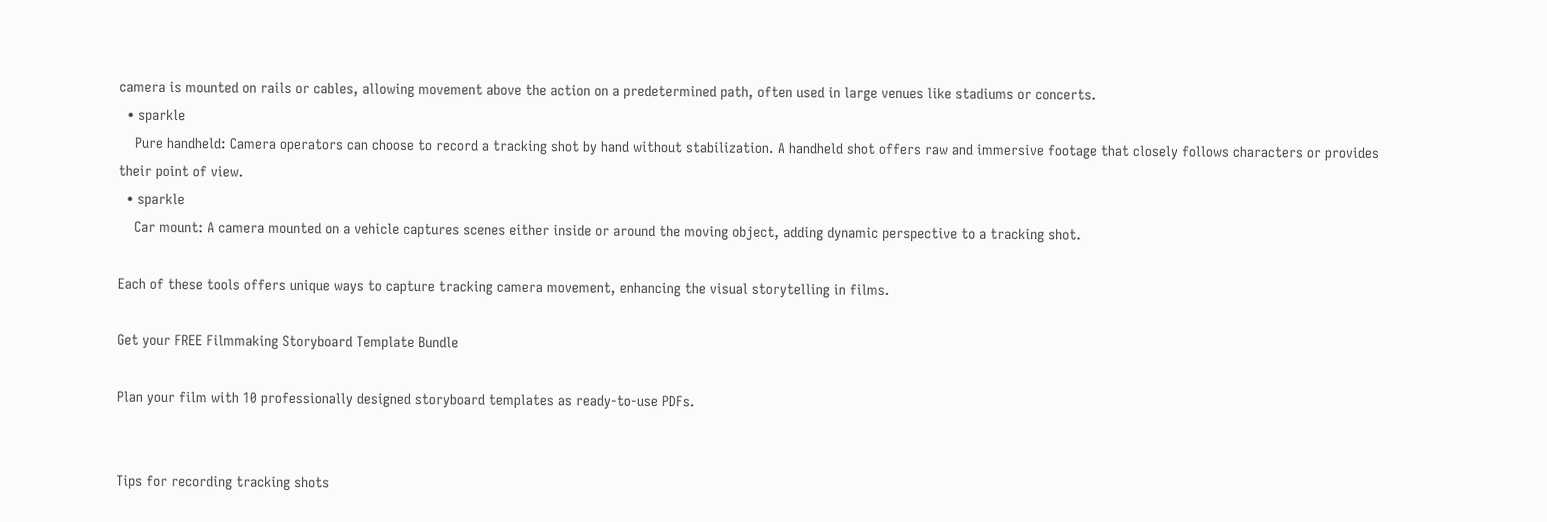camera is mounted on rails or cables, allowing movement above the action on a predetermined path, often used in large venues like stadiums or concerts.
  • sparkle
    Pure handheld: Camera operators can choose to record a tracking shot by hand without stabilization. A handheld shot offers raw and immersive footage that closely follows characters or provides their point of view.
  • sparkle
    Car mount: A camera mounted on a vehicle captures scenes either inside or around the moving object, adding dynamic perspective to a tracking shot.

Each of these tools offers unique ways to capture tracking camera movement, enhancing the visual storytelling in films.

Get your FREE Filmmaking Storyboard Template Bundle

Plan your film with 10 professionally designed storyboard templates as ready-to-use PDFs.


Tips for recording tracking shots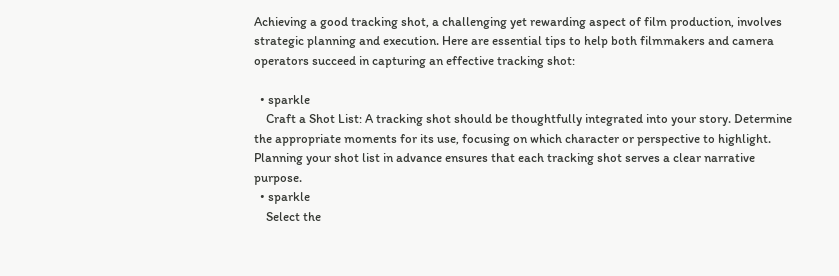Achieving a good tracking shot, a challenging yet rewarding aspect of film production, involves strategic planning and execution. Here are essential tips to help both filmmakers and camera operators succeed in capturing an effective tracking shot:

  • sparkle
    Craft a Shot List: A tracking shot should be thoughtfully integrated into your story. Determine the appropriate moments for its use, focusing on which character or perspective to highlight. Planning your shot list in advance ensures that each tracking shot serves a clear narrative purpose.
  • sparkle
    Select the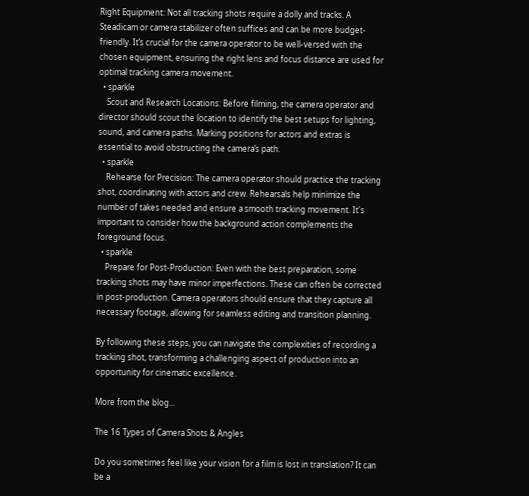Right Equipment: Not all tracking shots require a dolly and tracks. A Steadicam or camera stabilizer often suffices and can be more budget-friendly. It’s crucial for the camera operator to be well-versed with the chosen equipment, ensuring the right lens and focus distance are used for optimal tracking camera movement.
  • sparkle
    Scout and Research Locations: Before filming, the camera operator and director should scout the location to identify the best setups for lighting, sound, and camera paths. Marking positions for actors and extras is essential to avoid obstructing the camera’s path.
  • sparkle
    Rehearse for Precision: The camera operator should practice the tracking shot, coordinating with actors and crew. Rehearsals help minimize the number of takes needed and ensure a smooth tracking movement. It's important to consider how the background action complements the foreground focus.
  • sparkle
    Prepare for Post-Production: Even with the best preparation, some tracking shots may have minor imperfections. These can often be corrected in post-production. Camera operators should ensure that they capture all necessary footage, allowing for seamless editing and transition planning.

By following these steps, you can navigate the complexities of recording a tracking shot, transforming a challenging aspect of production into an opportunity for cinematic excellence.

More from the blog...

The 16 Types of Camera Shots & Angles

Do you sometimes feel like your vision for a film is lost in translation? It can be a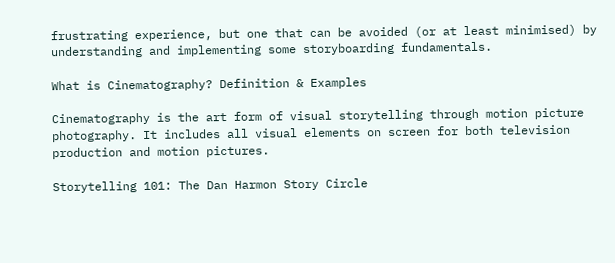frustrating experience, but one that can be avoided (or at least minimised) by understanding and implementing some storyboarding fundamentals.

What is Cinematography? Definition & Examples

Cinematography is the art form of visual storytelling through motion picture photography. It includes all visual elements on screen for both television production and motion pictures.

Storytelling 101: The Dan Harmon Story Circle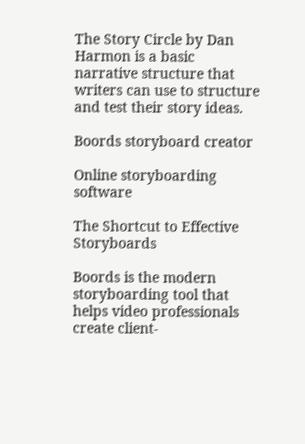The Story Circle by Dan Harmon is a basic narrative structure that writers can use to structure and test their story ideas.

Boords storyboard creator

Online storyboarding software

The Shortcut to Effective Storyboards

Boords is the modern storyboarding tool that helps video professionals create client-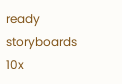ready storyboards 10x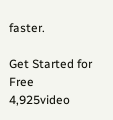faster.

Get Started for Free
4,925video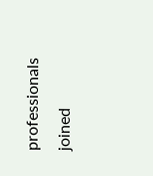professionals
joined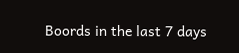Boords in the last 7 days